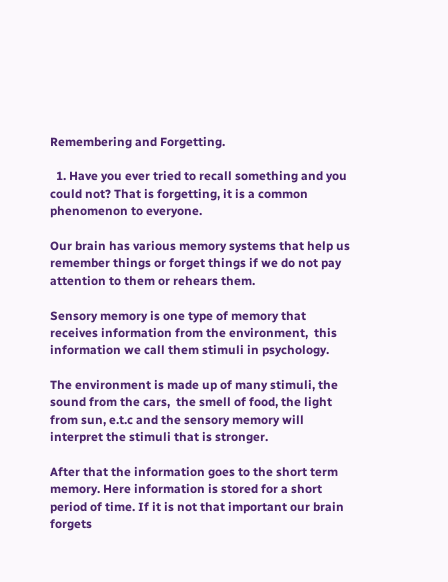Remembering and Forgetting.

  1. Have you ever tried to recall something and you could not? That is forgetting, it is a common phenomenon to everyone.

Our brain has various memory systems that help us remember things or forget things if we do not pay attention to them or rehears them.

Sensory memory is one type of memory that receives information from the environment,  this information we call them stimuli in psychology.

The environment is made up of many stimuli, the sound from the cars,  the smell of food, the light from sun, e.t.c and the sensory memory will interpret the stimuli that is stronger.

After that the information goes to the short term memory. Here information is stored for a short period of time. If it is not that important our brain forgets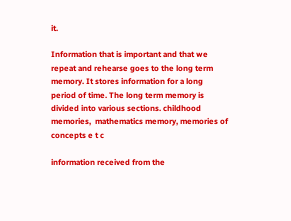it.

Information that is important and that we repeat and rehearse goes to the long term memory. It stores information for a long period of time. The long term memory is divided into various sections. childhood memories,  mathematics memory, memories of concepts e t c

information received from the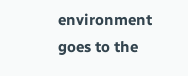environment goes to the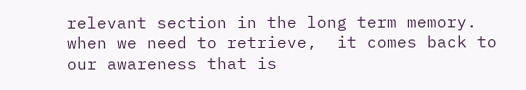relevant section in the long term memory.  when we need to retrieve,  it comes back to our awareness that is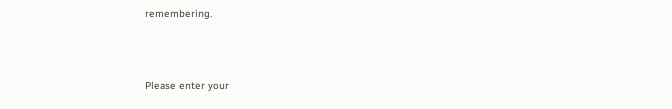remembering.



Please enter your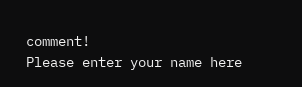comment!
Please enter your name here